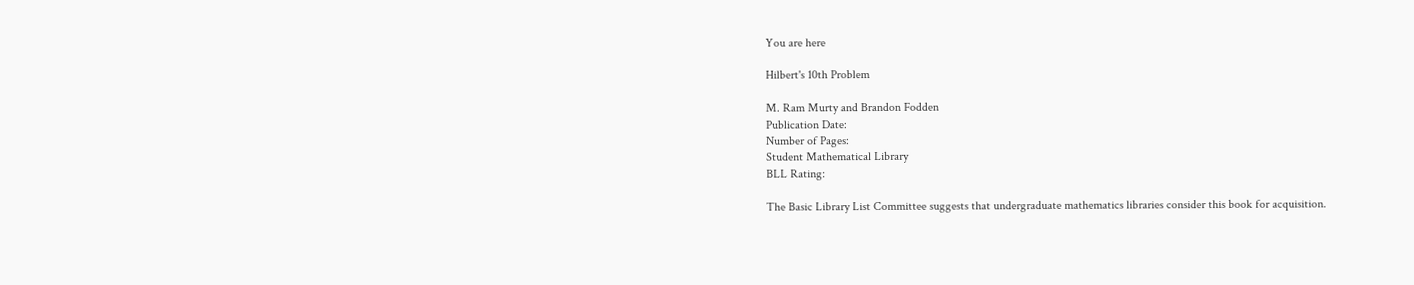You are here

Hilbert's 10th Problem

M. Ram Murty and Brandon Fodden
Publication Date:
Number of Pages:
Student Mathematical Library
BLL Rating:

The Basic Library List Committee suggests that undergraduate mathematics libraries consider this book for acquisition.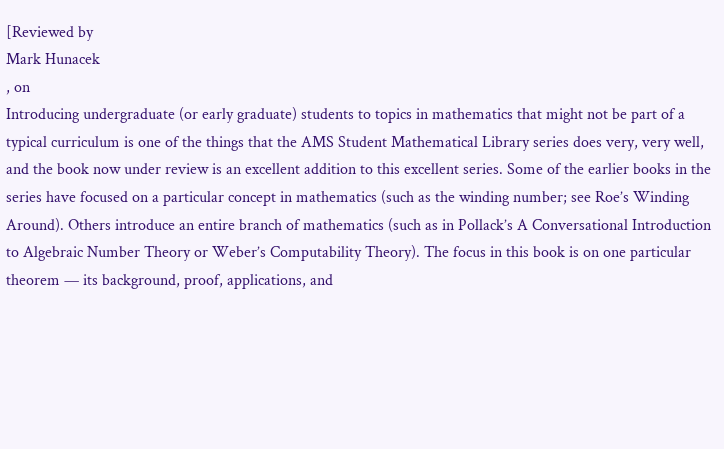[Reviewed by
Mark Hunacek
, on
Introducing undergraduate (or early graduate) students to topics in mathematics that might not be part of a typical curriculum is one of the things that the AMS Student Mathematical Library series does very, very well, and the book now under review is an excellent addition to this excellent series. Some of the earlier books in the series have focused on a particular concept in mathematics (such as the winding number; see Roe’s Winding Around). Others introduce an entire branch of mathematics (such as in Pollack’s A Conversational Introduction to Algebraic Number Theory or Weber’s Computability Theory). The focus in this book is on one particular theorem — its background, proof, applications, and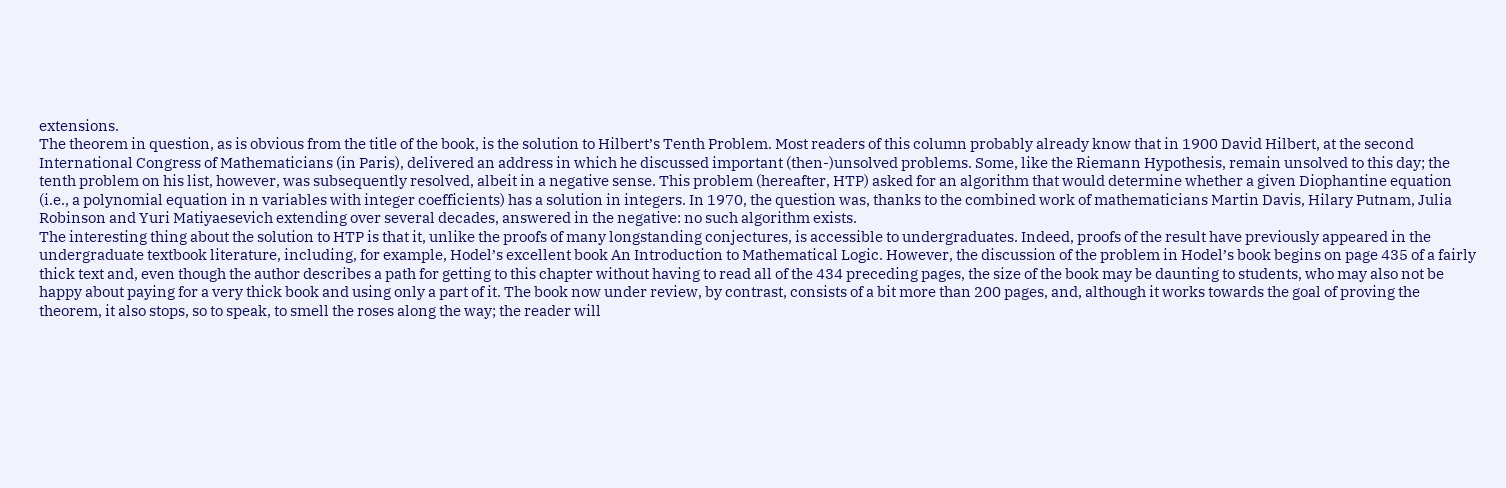extensions.
The theorem in question, as is obvious from the title of the book, is the solution to Hilbert’s Tenth Problem. Most readers of this column probably already know that in 1900 David Hilbert, at the second International Congress of Mathematicians (in Paris), delivered an address in which he discussed important (then-)unsolved problems. Some, like the Riemann Hypothesis, remain unsolved to this day; the tenth problem on his list, however, was subsequently resolved, albeit in a negative sense. This problem (hereafter, HTP) asked for an algorithm that would determine whether a given Diophantine equation (i.e., a polynomial equation in n variables with integer coefficients) has a solution in integers. In 1970, the question was, thanks to the combined work of mathematicians Martin Davis, Hilary Putnam, Julia Robinson and Yuri Matiyaesevich extending over several decades, answered in the negative: no such algorithm exists.
The interesting thing about the solution to HTP is that it, unlike the proofs of many longstanding conjectures, is accessible to undergraduates. Indeed, proofs of the result have previously appeared in the undergraduate textbook literature, including, for example, Hodel’s excellent book An Introduction to Mathematical Logic. However, the discussion of the problem in Hodel’s book begins on page 435 of a fairly thick text and, even though the author describes a path for getting to this chapter without having to read all of the 434 preceding pages, the size of the book may be daunting to students, who may also not be happy about paying for a very thick book and using only a part of it. The book now under review, by contrast, consists of a bit more than 200 pages, and, although it works towards the goal of proving the theorem, it also stops, so to speak, to smell the roses along the way; the reader will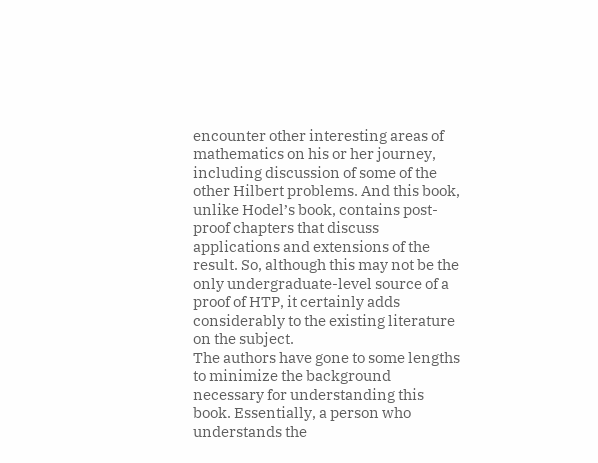encounter other interesting areas of mathematics on his or her journey, including discussion of some of the other Hilbert problems. And this book, unlike Hodel’s book, contains post-proof chapters that discuss applications and extensions of the result. So, although this may not be the only undergraduate-level source of a proof of HTP, it certainly adds considerably to the existing literature on the subject.
The authors have gone to some lengths to minimize the background necessary for understanding this book. Essentially, a person who understands the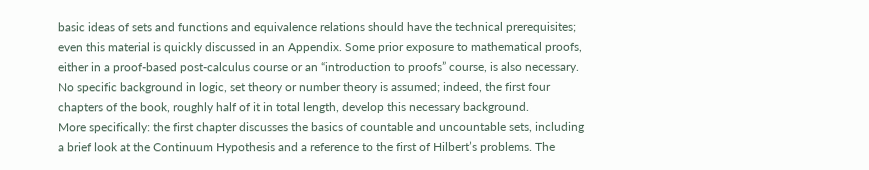basic ideas of sets and functions and equivalence relations should have the technical prerequisites; even this material is quickly discussed in an Appendix. Some prior exposure to mathematical proofs, either in a proof-based post-calculus course or an “introduction to proofs” course, is also necessary. No specific background in logic, set theory or number theory is assumed; indeed, the first four chapters of the book, roughly half of it in total length, develop this necessary background.
More specifically: the first chapter discusses the basics of countable and uncountable sets, including a brief look at the Continuum Hypothesis and a reference to the first of Hilbert’s problems. The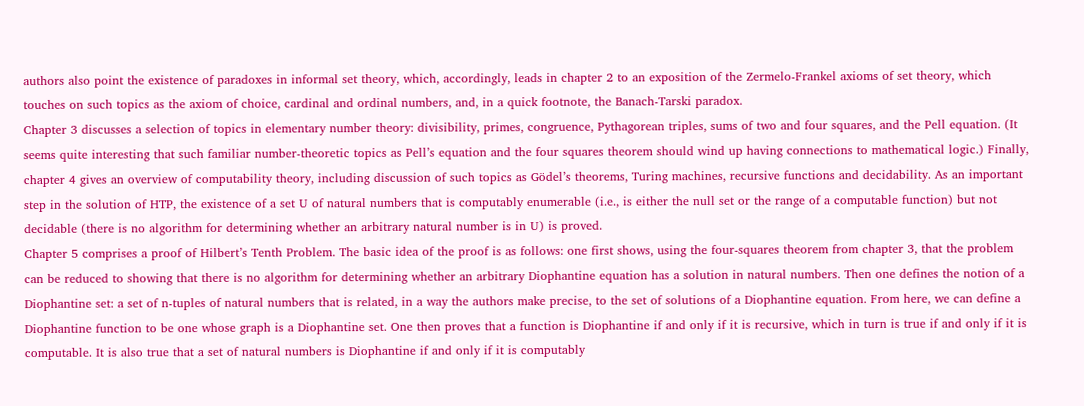authors also point the existence of paradoxes in informal set theory, which, accordingly, leads in chapter 2 to an exposition of the Zermelo-Frankel axioms of set theory, which touches on such topics as the axiom of choice, cardinal and ordinal numbers, and, in a quick footnote, the Banach-Tarski paradox.
Chapter 3 discusses a selection of topics in elementary number theory: divisibility, primes, congruence, Pythagorean triples, sums of two and four squares, and the Pell equation. (It seems quite interesting that such familiar number-theoretic topics as Pell’s equation and the four squares theorem should wind up having connections to mathematical logic.) Finally, chapter 4 gives an overview of computability theory, including discussion of such topics as Gödel’s theorems, Turing machines, recursive functions and decidability. As an important step in the solution of HTP, the existence of a set U of natural numbers that is computably enumerable (i.e., is either the null set or the range of a computable function) but not decidable (there is no algorithm for determining whether an arbitrary natural number is in U) is proved.
Chapter 5 comprises a proof of Hilbert’s Tenth Problem. The basic idea of the proof is as follows: one first shows, using the four-squares theorem from chapter 3, that the problem can be reduced to showing that there is no algorithm for determining whether an arbitrary Diophantine equation has a solution in natural numbers. Then one defines the notion of a Diophantine set: a set of n-tuples of natural numbers that is related, in a way the authors make precise, to the set of solutions of a Diophantine equation. From here, we can define a Diophantine function to be one whose graph is a Diophantine set. One then proves that a function is Diophantine if and only if it is recursive, which in turn is true if and only if it is computable. It is also true that a set of natural numbers is Diophantine if and only if it is computably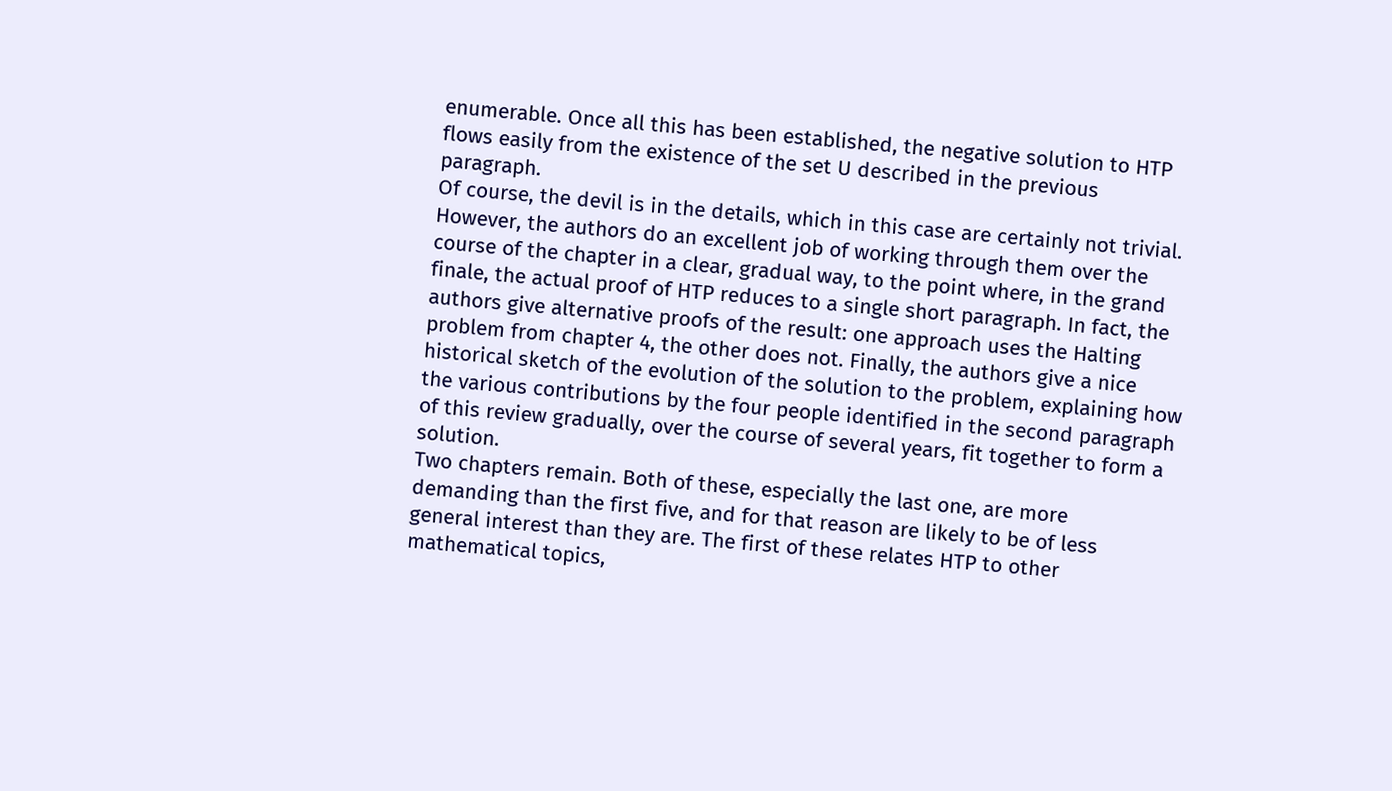enumerable. Once all this has been established, the negative solution to HTP flows easily from the existence of the set U described in the previous paragraph.
Of course, the devil is in the details, which in this case are certainly not trivial. However, the authors do an excellent job of working through them over the course of the chapter in a clear, gradual way, to the point where, in the grand finale, the actual proof of HTP reduces to a single short paragraph. In fact, the authors give alternative proofs of the result: one approach uses the Halting problem from chapter 4, the other does not. Finally, the authors give a nice historical sketch of the evolution of the solution to the problem, explaining how the various contributions by the four people identified in the second paragraph of this review gradually, over the course of several years, fit together to form a solution.
Two chapters remain. Both of these, especially the last one, are more demanding than the first five, and for that reason are likely to be of less general interest than they are. The first of these relates HTP to other mathematical topics,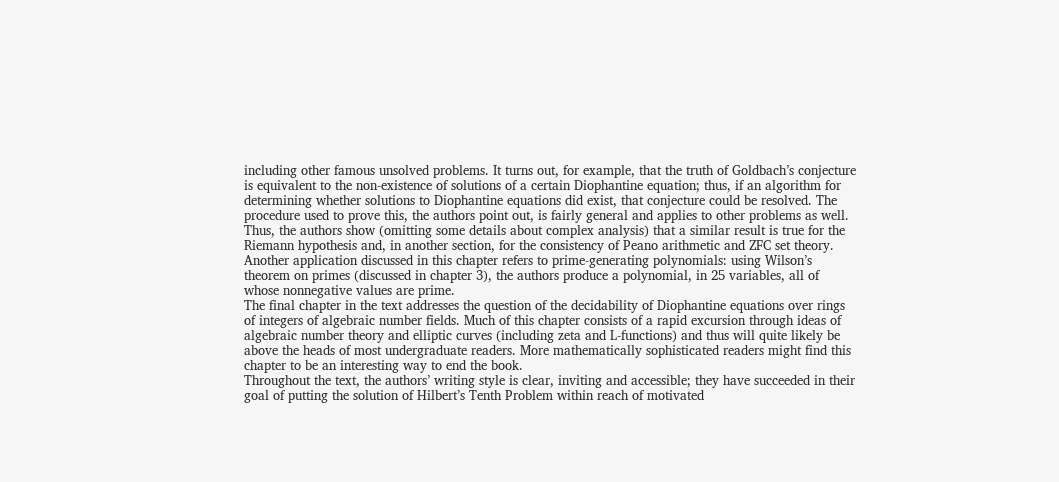including other famous unsolved problems. It turns out, for example, that the truth of Goldbach’s conjecture is equivalent to the non-existence of solutions of a certain Diophantine equation; thus, if an algorithm for determining whether solutions to Diophantine equations did exist, that conjecture could be resolved. The procedure used to prove this, the authors point out, is fairly general and applies to other problems as well. Thus, the authors show (omitting some details about complex analysis) that a similar result is true for the Riemann hypothesis and, in another section, for the consistency of Peano arithmetic and ZFC set theory. Another application discussed in this chapter refers to prime-generating polynomials: using Wilson’s theorem on primes (discussed in chapter 3), the authors produce a polynomial, in 25 variables, all of whose nonnegative values are prime.
The final chapter in the text addresses the question of the decidability of Diophantine equations over rings of integers of algebraic number fields. Much of this chapter consists of a rapid excursion through ideas of algebraic number theory and elliptic curves (including zeta and L-functions) and thus will quite likely be above the heads of most undergraduate readers. More mathematically sophisticated readers might find this chapter to be an interesting way to end the book.
Throughout the text, the authors’ writing style is clear, inviting and accessible; they have succeeded in their goal of putting the solution of Hilbert’s Tenth Problem within reach of motivated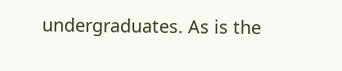undergraduates. As is the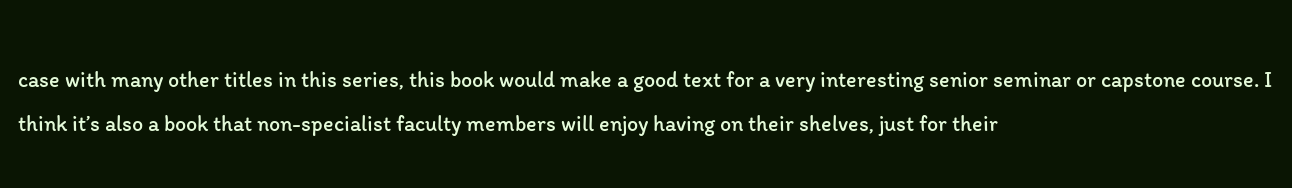case with many other titles in this series, this book would make a good text for a very interesting senior seminar or capstone course. I think it’s also a book that non-specialist faculty members will enjoy having on their shelves, just for their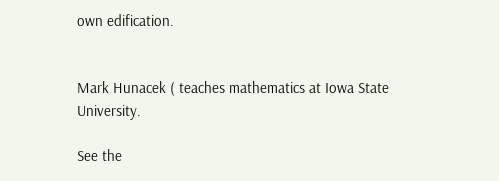own edification.


Mark Hunacek ( teaches mathematics at Iowa State University.

See the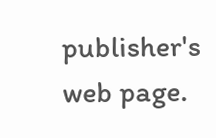publisher's web page.